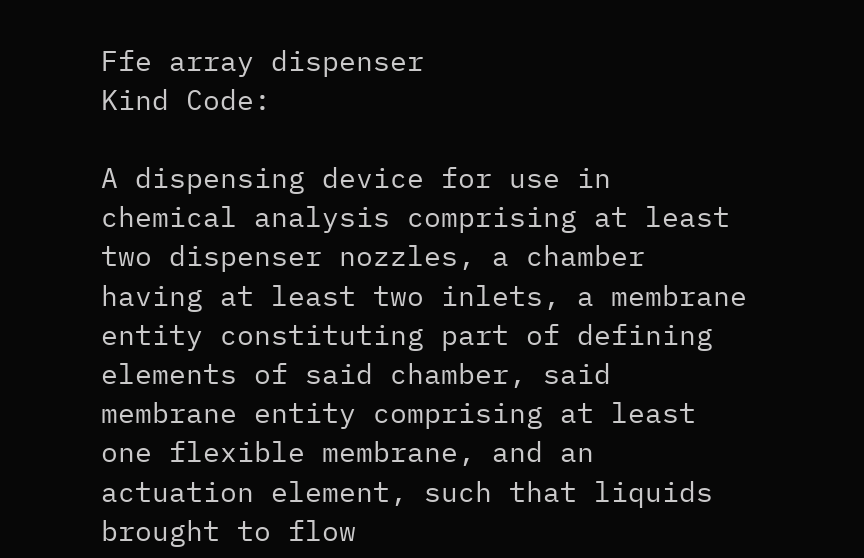Ffe array dispenser
Kind Code:

A dispensing device for use in chemical analysis comprising at least two dispenser nozzles, a chamber having at least two inlets, a membrane entity constituting part of defining elements of said chamber, said membrane entity comprising at least one flexible membrane, and an actuation element, such that liquids brought to flow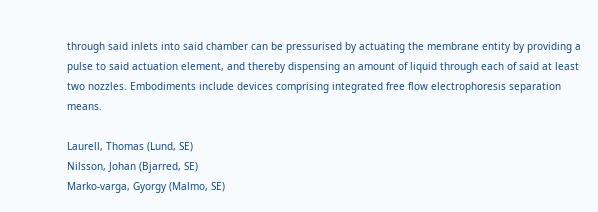through said inlets into said chamber can be pressurised by actuating the membrane entity by providing a pulse to said actuation element, and thereby dispensing an amount of liquid through each of said at least two nozzles. Embodiments include devices comprising integrated free flow electrophoresis separation means.

Laurell, Thomas (Lund, SE)
Nilsson, Johan (Bjarred, SE)
Marko-varga, Gyorgy (Malmo, SE)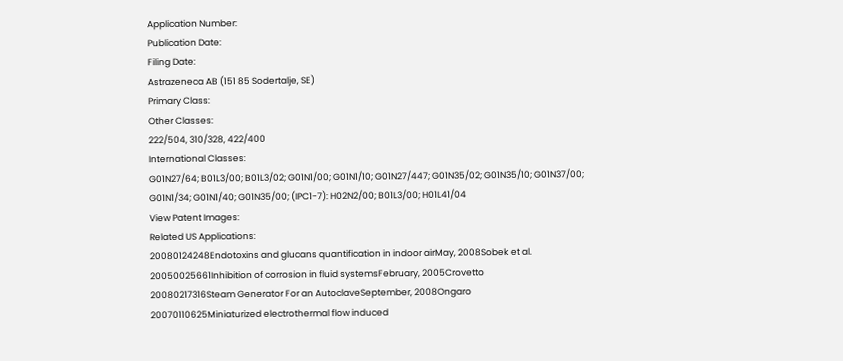Application Number:
Publication Date:
Filing Date:
Astrazeneca AB (151 85 Sodertalje, SE)
Primary Class:
Other Classes:
222/504, 310/328, 422/400
International Classes:
G01N27/64; B01L3/00; B01L3/02; G01N1/00; G01N1/10; G01N27/447; G01N35/02; G01N35/10; G01N37/00; G01N1/34; G01N1/40; G01N35/00; (IPC1-7): H02N2/00; B01L3/00; H01L41/04
View Patent Images:
Related US Applications:
20080124248Endotoxins and glucans quantification in indoor airMay, 2008Sobek et al.
20050025661Inhibition of corrosion in fluid systemsFebruary, 2005Crovetto
20080217316Steam Generator For an AutoclaveSeptember, 2008Ongaro
20070110625Miniaturized electrothermal flow induced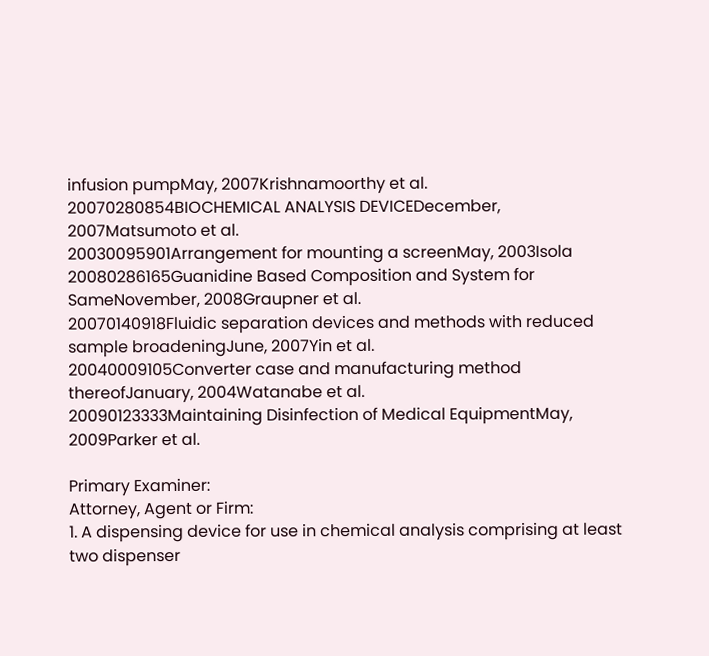infusion pumpMay, 2007Krishnamoorthy et al.
20070280854BIOCHEMICAL ANALYSIS DEVICEDecember, 2007Matsumoto et al.
20030095901Arrangement for mounting a screenMay, 2003Isola
20080286165Guanidine Based Composition and System for SameNovember, 2008Graupner et al.
20070140918Fluidic separation devices and methods with reduced sample broadeningJune, 2007Yin et al.
20040009105Converter case and manufacturing method thereofJanuary, 2004Watanabe et al.
20090123333Maintaining Disinfection of Medical EquipmentMay, 2009Parker et al.

Primary Examiner:
Attorney, Agent or Firm:
1. A dispensing device for use in chemical analysis comprising at least two dispenser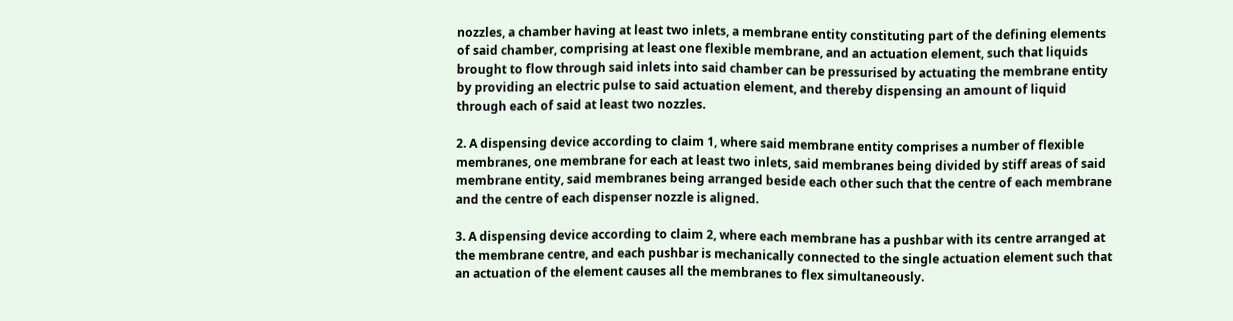nozzles, a chamber having at least two inlets, a membrane entity constituting part of the defining elements of said chamber, comprising at least one flexible membrane, and an actuation element, such that liquids brought to flow through said inlets into said chamber can be pressurised by actuating the membrane entity by providing an electric pulse to said actuation element, and thereby dispensing an amount of liquid through each of said at least two nozzles.

2. A dispensing device according to claim 1, where said membrane entity comprises a number of flexible membranes, one membrane for each at least two inlets, said membranes being divided by stiff areas of said membrane entity, said membranes being arranged beside each other such that the centre of each membrane and the centre of each dispenser nozzle is aligned.

3. A dispensing device according to claim 2, where each membrane has a pushbar with its centre arranged at the membrane centre, and each pushbar is mechanically connected to the single actuation element such that an actuation of the element causes all the membranes to flex simultaneously.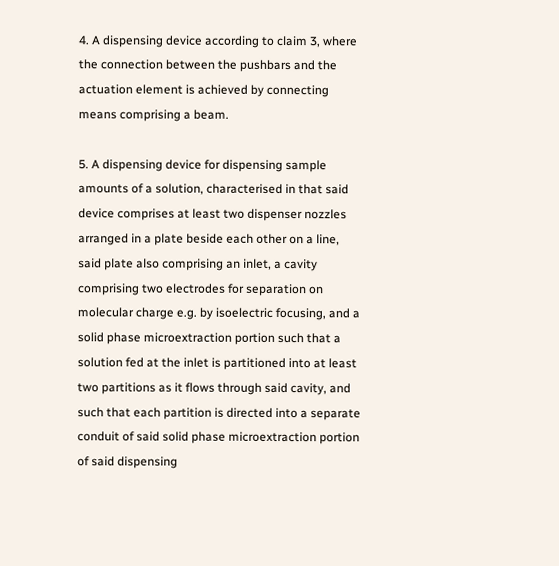4. A dispensing device according to claim 3, where the connection between the pushbars and the actuation element is achieved by connecting means comprising a beam.

5. A dispensing device for dispensing sample amounts of a solution, characterised in that said device comprises at least two dispenser nozzles arranged in a plate beside each other on a line, said plate also comprising an inlet, a cavity comprising two electrodes for separation on molecular charge e.g. by isoelectric focusing, and a solid phase microextraction portion such that a solution fed at the inlet is partitioned into at least two partitions as it flows through said cavity, and such that each partition is directed into a separate conduit of said solid phase microextraction portion of said dispensing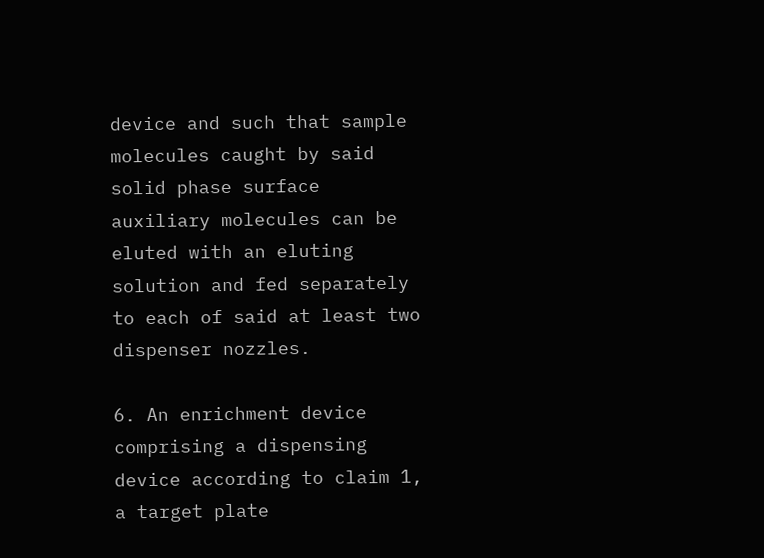device and such that sample molecules caught by said solid phase surface auxiliary molecules can be eluted with an eluting solution and fed separately to each of said at least two dispenser nozzles.

6. An enrichment device comprising a dispensing device according to claim 1, a target plate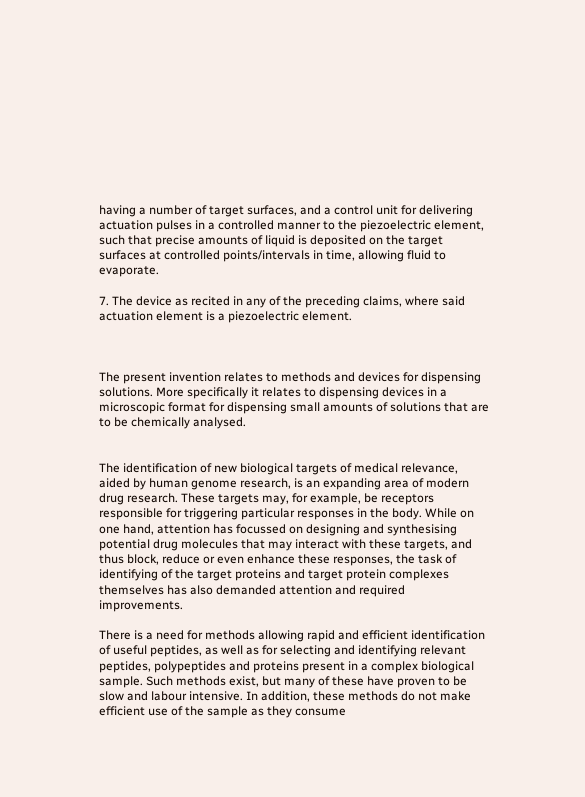having a number of target surfaces, and a control unit for delivering actuation pulses in a controlled manner to the piezoelectric element, such that precise amounts of liquid is deposited on the target surfaces at controlled points/intervals in time, allowing fluid to evaporate.

7. The device as recited in any of the preceding claims, where said actuation element is a piezoelectric element.



The present invention relates to methods and devices for dispensing solutions. More specifically it relates to dispensing devices in a microscopic format for dispensing small amounts of solutions that are to be chemically analysed.


The identification of new biological targets of medical relevance, aided by human genome research, is an expanding area of modern drug research. These targets may, for example, be receptors responsible for triggering particular responses in the body. While on one hand, attention has focussed on designing and synthesising potential drug molecules that may interact with these targets, and thus block, reduce or even enhance these responses, the task of identifying of the target proteins and target protein complexes themselves has also demanded attention and required improvements.

There is a need for methods allowing rapid and efficient identification of useful peptides, as well as for selecting and identifying relevant peptides, polypeptides and proteins present in a complex biological sample. Such methods exist, but many of these have proven to be slow and labour intensive. In addition, these methods do not make efficient use of the sample as they consume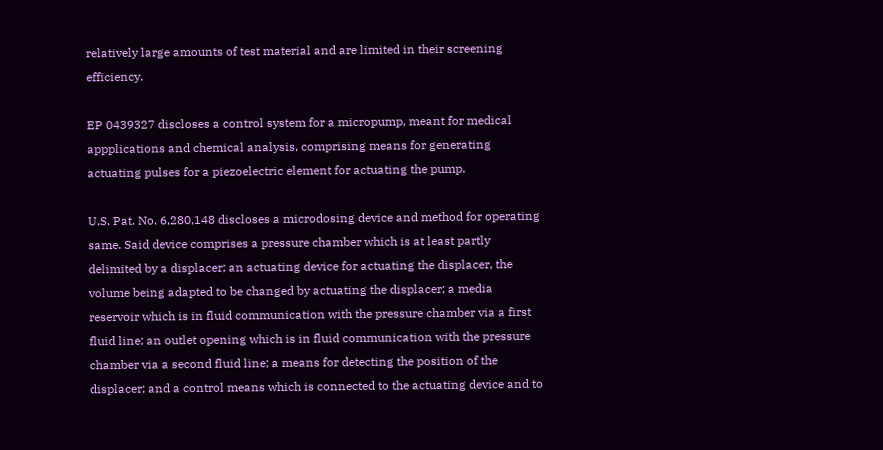relatively large amounts of test material and are limited in their screening efficiency.

EP 0439327 discloses a control system for a micropump, meant for medical appplications and chemical analysis, comprising means for generating actuating pulses for a piezoelectric element for actuating the pump.

U.S. Pat. No. 6,280,148 discloses a microdosing device and method for operating same. Said device comprises a pressure chamber which is at least partly delimited by a displacer; an actuating device for actuating the displacer, the volume being adapted to be changed by actuating the displacer; a media reservoir which is in fluid communication with the pressure chamber via a first fluid line; an outlet opening which is in fluid communication with the pressure chamber via a second fluid line; a means for detecting the position of the displacer; and a control means which is connected to the actuating device and to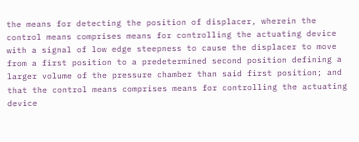the means for detecting the position of displacer, wherein the control means comprises means for controlling the actuating device with a signal of low edge steepness to cause the displacer to move from a first position to a predetermined second position defining a larger volume of the pressure chamber than said first position; and that the control means comprises means for controlling the actuating device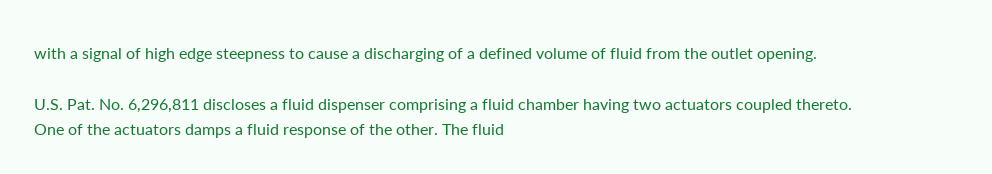with a signal of high edge steepness to cause a discharging of a defined volume of fluid from the outlet opening.

U.S. Pat. No. 6,296,811 discloses a fluid dispenser comprising a fluid chamber having two actuators coupled thereto. One of the actuators damps a fluid response of the other. The fluid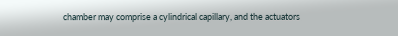chamber may comprise a cylindrical capillary, and the actuators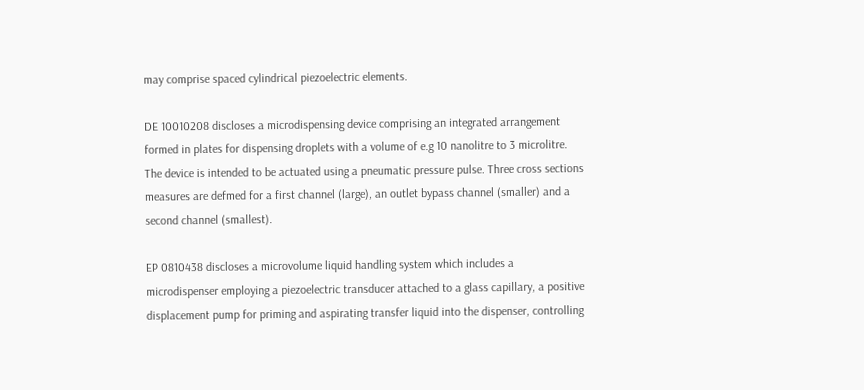may comprise spaced cylindrical piezoelectric elements.

DE 10010208 discloses a microdispensing device comprising an integrated arrangement formed in plates for dispensing droplets with a volume of e.g 10 nanolitre to 3 microlitre. The device is intended to be actuated using a pneumatic pressure pulse. Three cross sections measures are defmed for a first channel (large), an outlet bypass channel (smaller) and a second channel (smallest).

EP 0810438 discloses a microvolume liquid handling system which includes a microdispenser employing a piezoelectric transducer attached to a glass capillary, a positive displacement pump for priming and aspirating transfer liquid into the dispenser, controlling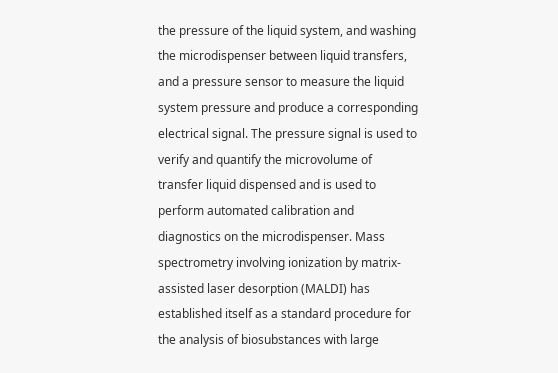the pressure of the liquid system, and washing the microdispenser between liquid transfers, and a pressure sensor to measure the liquid system pressure and produce a corresponding electrical signal. The pressure signal is used to verify and quantify the microvolume of transfer liquid dispensed and is used to perform automated calibration and diagnostics on the microdispenser. Mass spectrometry involving ionization by matrix-assisted laser desorption (MALDI) has established itself as a standard procedure for the analysis of biosubstances with large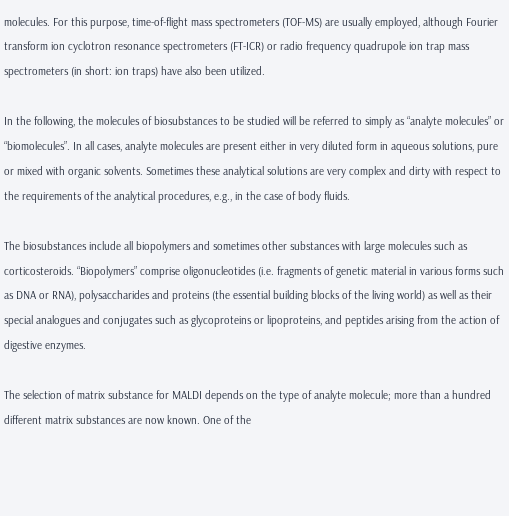molecules. For this purpose, time-of-flight mass spectrometers (TOF-MS) are usually employed, although Fourier transform ion cyclotron resonance spectrometers (FT-ICR) or radio frequency quadrupole ion trap mass spectrometers (in short: ion traps) have also been utilized.

In the following, the molecules of biosubstances to be studied will be referred to simply as “analyte molecules” or “biomolecules”. In all cases, analyte molecules are present either in very diluted form in aqueous solutions, pure or mixed with organic solvents. Sometimes these analytical solutions are very complex and dirty with respect to the requirements of the analytical procedures, e.g., in the case of body fluids.

The biosubstances include all biopolymers and sometimes other substances with large molecules such as corticosteroids. “Biopolymers” comprise oligonucleotides (i.e. fragments of genetic material in various forms such as DNA or RNA), polysaccharides and proteins (the essential building blocks of the living world) as well as their special analogues and conjugates such as glycoproteins or lipoproteins, and peptides arising from the action of digestive enzymes.

The selection of matrix substance for MALDI depends on the type of analyte molecule; more than a hundred different matrix substances are now known. One of the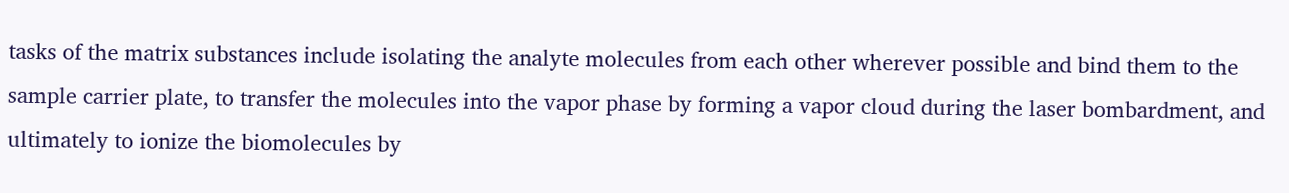tasks of the matrix substances include isolating the analyte molecules from each other wherever possible and bind them to the sample carrier plate, to transfer the molecules into the vapor phase by forming a vapor cloud during the laser bombardment, and ultimately to ionize the biomolecules by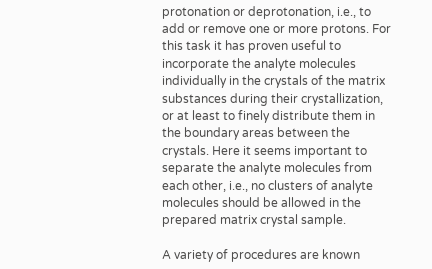protonation or deprotonation, i.e., to add or remove one or more protons. For this task it has proven useful to incorporate the analyte molecules individually in the crystals of the matrix substances during their crystallization, or at least to finely distribute them in the boundary areas between the crystals. Here it seems important to separate the analyte molecules from each other, i.e., no clusters of analyte molecules should be allowed in the prepared matrix crystal sample.

A variety of procedures are known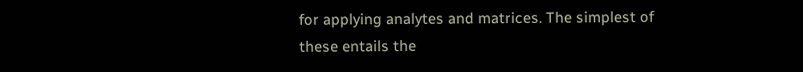for applying analytes and matrices. The simplest of these entails the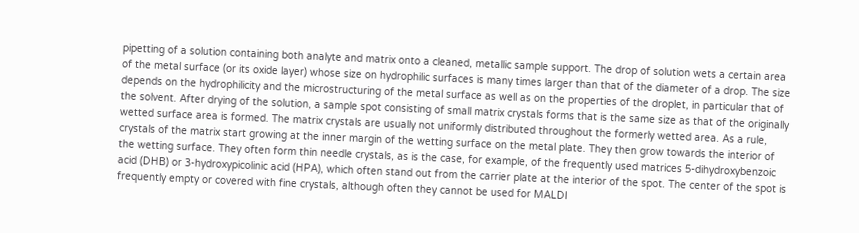pipetting of a solution containing both analyte and matrix onto a cleaned, metallic sample support. The drop of solution wets a certain area of the metal surface (or its oxide layer) whose size on hydrophilic surfaces is many times larger than that of the diameter of a drop. The size depends on the hydrophilicity and the microstructuring of the metal surface as well as on the properties of the droplet, in particular that of the solvent. After drying of the solution, a sample spot consisting of small matrix crystals forms that is the same size as that of the originally wetted surface area is formed. The matrix crystals are usually not uniformly distributed throughout the formerly wetted area. As a rule, crystals of the matrix start growing at the inner margin of the wetting surface on the metal plate. They then grow towards the interior of the wetting surface. They often form thin needle crystals, as is the case, for example, of the frequently used matrices 5-dihydroxybenzoic acid (DHB) or 3-hydroxypicolinic acid (HPA), which often stand out from the carrier plate at the interior of the spot. The center of the spot is frequently empty or covered with fine crystals, although often they cannot be used for MALDI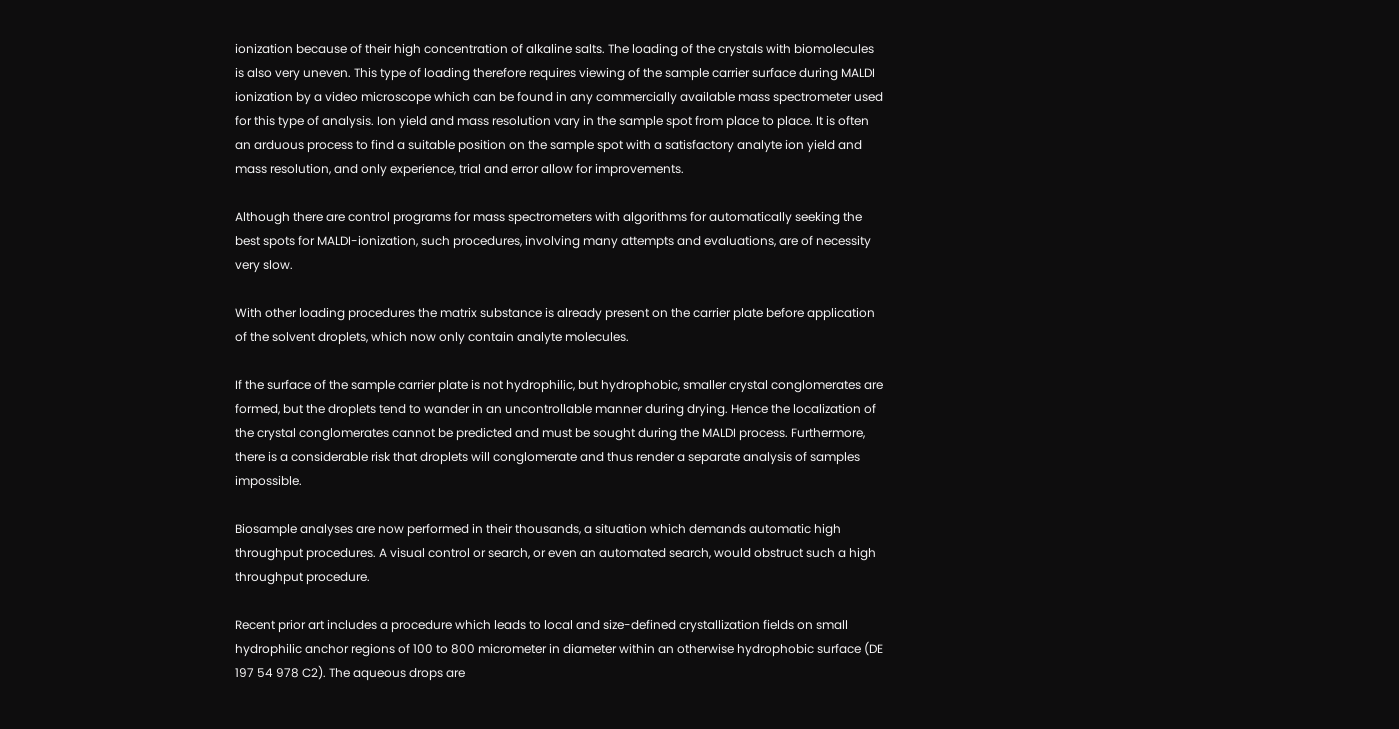ionization because of their high concentration of alkaline salts. The loading of the crystals with biomolecules is also very uneven. This type of loading therefore requires viewing of the sample carrier surface during MALDI ionization by a video microscope which can be found in any commercially available mass spectrometer used for this type of analysis. Ion yield and mass resolution vary in the sample spot from place to place. It is often an arduous process to find a suitable position on the sample spot with a satisfactory analyte ion yield and mass resolution, and only experience, trial and error allow for improvements.

Although there are control programs for mass spectrometers with algorithms for automatically seeking the best spots for MALDI-ionization, such procedures, involving many attempts and evaluations, are of necessity very slow.

With other loading procedures the matrix substance is already present on the carrier plate before application of the solvent droplets, which now only contain analyte molecules.

If the surface of the sample carrier plate is not hydrophilic, but hydrophobic, smaller crystal conglomerates are formed, but the droplets tend to wander in an uncontrollable manner during drying. Hence the localization of the crystal conglomerates cannot be predicted and must be sought during the MALDI process. Furthermore, there is a considerable risk that droplets will conglomerate and thus render a separate analysis of samples impossible.

Biosample analyses are now performed in their thousands, a situation which demands automatic high throughput procedures. A visual control or search, or even an automated search, would obstruct such a high throughput procedure.

Recent prior art includes a procedure which leads to local and size-defined crystallization fields on small hydrophilic anchor regions of 100 to 800 micrometer in diameter within an otherwise hydrophobic surface (DE 197 54 978 C2). The aqueous drops are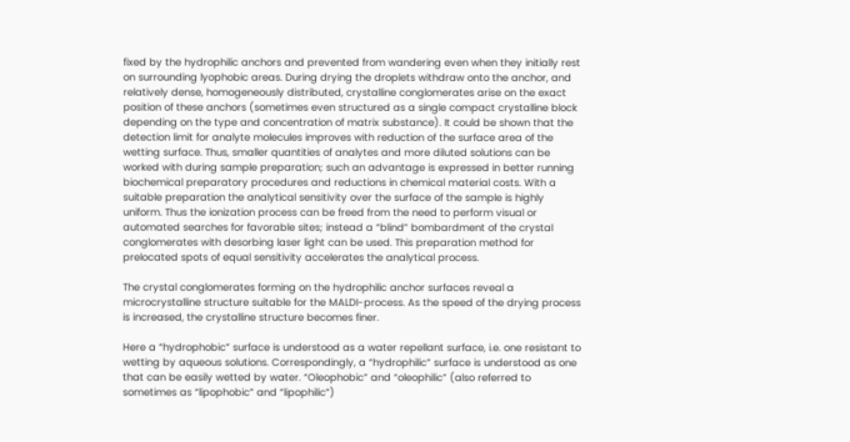fixed by the hydrophilic anchors and prevented from wandering even when they initially rest on surrounding lyophobic areas. During drying the droplets withdraw onto the anchor, and relatively dense, homogeneously distributed, crystalline conglomerates arise on the exact position of these anchors (sometimes even structured as a single compact crystalline block depending on the type and concentration of matrix substance). It could be shown that the detection limit for analyte molecules improves with reduction of the surface area of the wetting surface. Thus, smaller quantities of analytes and more diluted solutions can be worked with during sample preparation; such an advantage is expressed in better running biochemical preparatory procedures and reductions in chemical material costs. With a suitable preparation the analytical sensitivity over the surface of the sample is highly uniform. Thus the ionization process can be freed from the need to perform visual or automated searches for favorable sites; instead a “blind” bombardment of the crystal conglomerates with desorbing laser light can be used. This preparation method for prelocated spots of equal sensitivity accelerates the analytical process.

The crystal conglomerates forming on the hydrophilic anchor surfaces reveal a microcrystalline structure suitable for the MALDI-process. As the speed of the drying process is increased, the crystalline structure becomes finer.

Here a “hydrophobic” surface is understood as a water repellant surface, i.e. one resistant to wetting by aqueous solutions. Correspondingly, a “hydrophilic” surface is understood as one that can be easily wetted by water. “Oleophobic” and “oleophilic” (also referred to sometimes as “lipophobic” and “lipophilic”)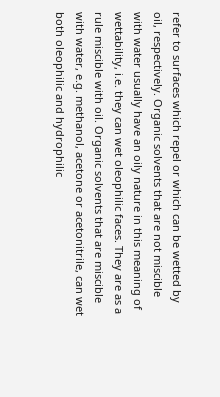refer to surfaces which repel or which can be wetted by oil, respectively. Organic solvents that are not miscible with water usually have an oily nature in this meaning of wettability, i.e. they can wet oleophilic faces. They are as a rule miscible with oil. Organic solvents that are miscible with water, e.g. methanol, acetone or acetonitrile, can wet both oleophilic and hydrophilic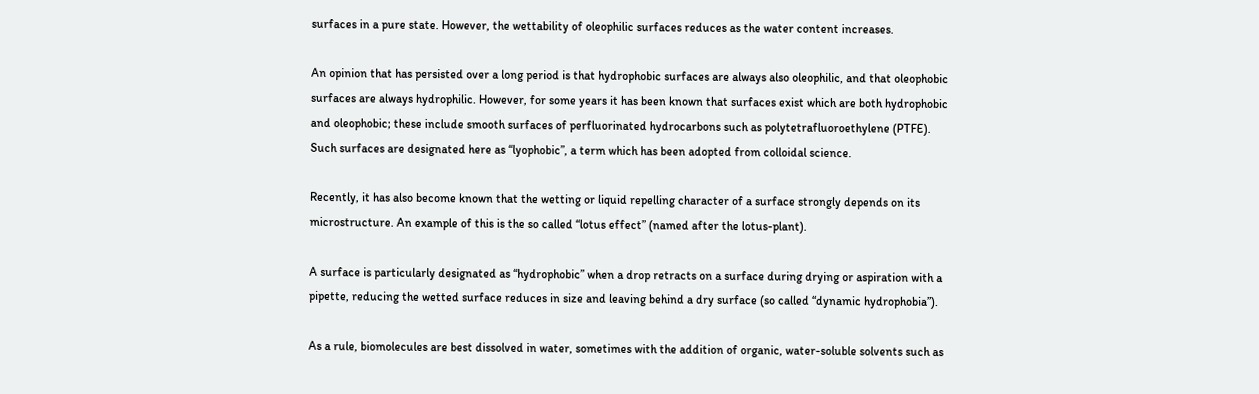surfaces in a pure state. However, the wettability of oleophilic surfaces reduces as the water content increases.

An opinion that has persisted over a long period is that hydrophobic surfaces are always also oleophilic, and that oleophobic surfaces are always hydrophilic. However, for some years it has been known that surfaces exist which are both hydrophobic and oleophobic; these include smooth surfaces of perfluorinated hydrocarbons such as polytetrafluoroethylene (PTFE). Such surfaces are designated here as “lyophobic”, a term which has been adopted from colloidal science.

Recently, it has also become known that the wetting or liquid repelling character of a surface strongly depends on its microstructure. An example of this is the so called “lotus effect” (named after the lotus-plant).

A surface is particularly designated as “hydrophobic” when a drop retracts on a surface during drying or aspiration with a pipette, reducing the wetted surface reduces in size and leaving behind a dry surface (so called “dynamic hydrophobia”).

As a rule, biomolecules are best dissolved in water, sometimes with the addition of organic, water-soluble solvents such as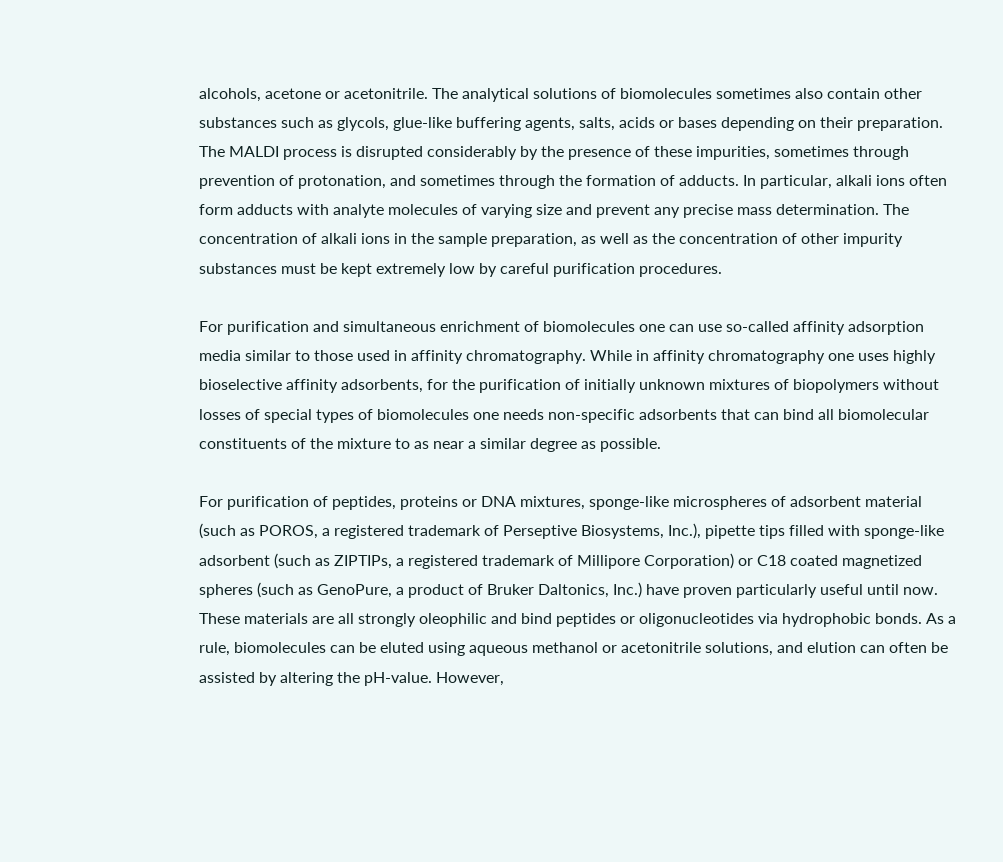alcohols, acetone or acetonitrile. The analytical solutions of biomolecules sometimes also contain other substances such as glycols, glue-like buffering agents, salts, acids or bases depending on their preparation. The MALDI process is disrupted considerably by the presence of these impurities, sometimes through prevention of protonation, and sometimes through the formation of adducts. In particular, alkali ions often form adducts with analyte molecules of varying size and prevent any precise mass determination. The concentration of alkali ions in the sample preparation, as well as the concentration of other impurity substances must be kept extremely low by careful purification procedures.

For purification and simultaneous enrichment of biomolecules one can use so-called affinity adsorption media similar to those used in affinity chromatography. While in affinity chromatography one uses highly bioselective affinity adsorbents, for the purification of initially unknown mixtures of biopolymers without losses of special types of biomolecules one needs non-specific adsorbents that can bind all biomolecular constituents of the mixture to as near a similar degree as possible.

For purification of peptides, proteins or DNA mixtures, sponge-like microspheres of adsorbent material (such as POROS, a registered trademark of Perseptive Biosystems, Inc.), pipette tips filled with sponge-like adsorbent (such as ZIPTIPs, a registered trademark of Millipore Corporation) or C18 coated magnetized spheres (such as GenoPure, a product of Bruker Daltonics, Inc.) have proven particularly useful until now. These materials are all strongly oleophilic and bind peptides or oligonucleotides via hydrophobic bonds. As a rule, biomolecules can be eluted using aqueous methanol or acetonitrile solutions, and elution can often be assisted by altering the pH-value. However,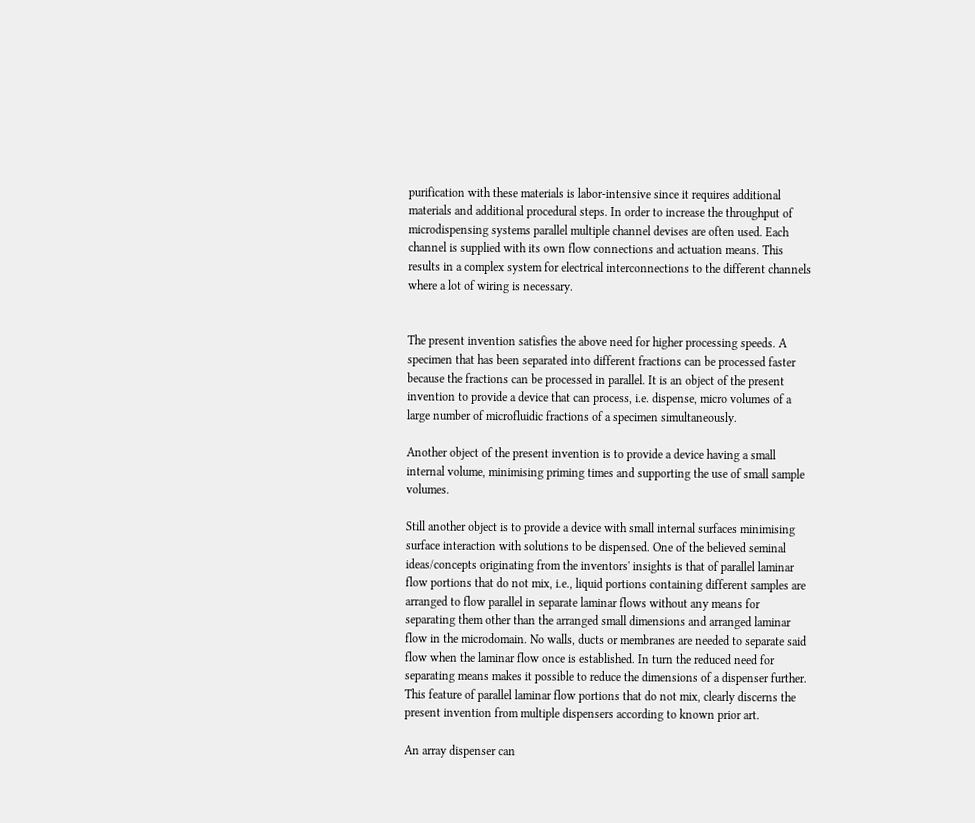purification with these materials is labor-intensive since it requires additional materials and additional procedural steps. In order to increase the throughput of microdispensing systems parallel multiple channel devises are often used. Each channel is supplied with its own flow connections and actuation means. This results in a complex system for electrical interconnections to the different channels where a lot of wiring is necessary.


The present invention satisfies the above need for higher processing speeds. A specimen that has been separated into different fractions can be processed faster because the fractions can be processed in parallel. It is an object of the present invention to provide a device that can process, i.e. dispense, micro volumes of a large number of microfluidic fractions of a specimen simultaneously.

Another object of the present invention is to provide a device having a small internal volume, minimising priming times and supporting the use of small sample volumes.

Still another object is to provide a device with small internal surfaces minimising surface interaction with solutions to be dispensed. One of the believed seminal ideas/concepts originating from the inventors' insights is that of parallel laminar flow portions that do not mix, i.e., liquid portions containing different samples are arranged to flow parallel in separate laminar flows without any means for separating them other than the arranged small dimensions and arranged laminar flow in the microdomain. No walls, ducts or membranes are needed to separate said flow when the laminar flow once is established. In turn the reduced need for separating means makes it possible to reduce the dimensions of a dispenser further. This feature of parallel laminar flow portions that do not mix, clearly discerns the present invention from multiple dispensers according to known prior art.

An array dispenser can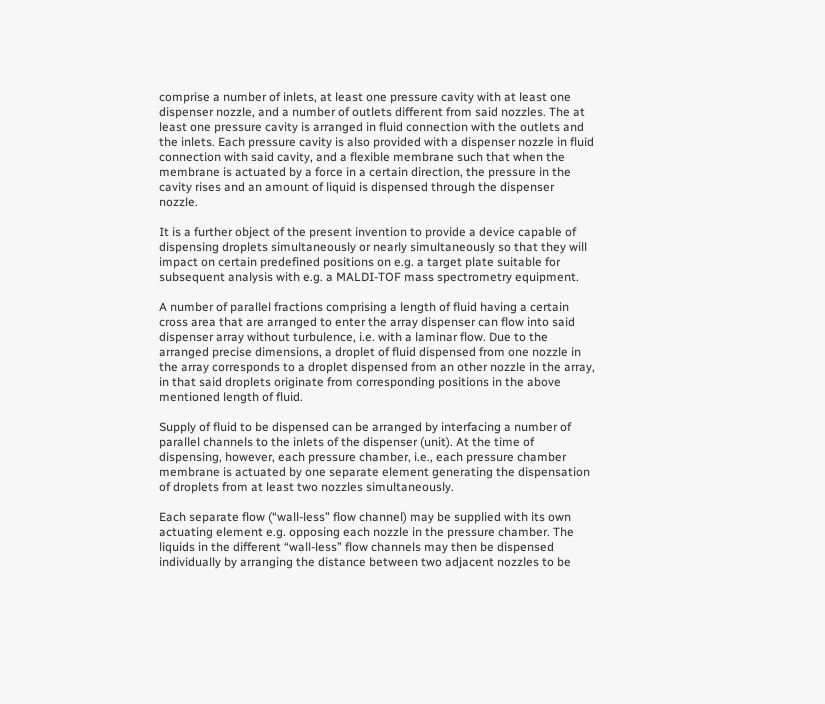comprise a number of inlets, at least one pressure cavity with at least one dispenser nozzle, and a number of outlets different from said nozzles. The at least one pressure cavity is arranged in fluid connection with the outlets and the inlets. Each pressure cavity is also provided with a dispenser nozzle in fluid connection with said cavity, and a flexible membrane such that when the membrane is actuated by a force in a certain direction, the pressure in the cavity rises and an amount of liquid is dispensed through the dispenser nozzle.

It is a further object of the present invention to provide a device capable of dispensing droplets simultaneously or nearly simultaneously so that they will impact on certain predefined positions on e.g. a target plate suitable for subsequent analysis with e.g. a MALDI-TOF mass spectrometry equipment.

A number of parallel fractions comprising a length of fluid having a certain cross area that are arranged to enter the array dispenser can flow into said dispenser array without turbulence, i.e. with a laminar flow. Due to the arranged precise dimensions, a droplet of fluid dispensed from one nozzle in the array corresponds to a droplet dispensed from an other nozzle in the array, in that said droplets originate from corresponding positions in the above mentioned length of fluid.

Supply of fluid to be dispensed can be arranged by interfacing a number of parallel channels to the inlets of the dispenser (unit). At the time of dispensing, however, each pressure chamber, i.e., each pressure chamber membrane is actuated by one separate element generating the dispensation of droplets from at least two nozzles simultaneously.

Each separate flow (“wall-less” flow channel) may be supplied with its own actuating element e.g. opposing each nozzle in the pressure chamber. The liquids in the different “wall-less” flow channels may then be dispensed individually by arranging the distance between two adjacent nozzles to be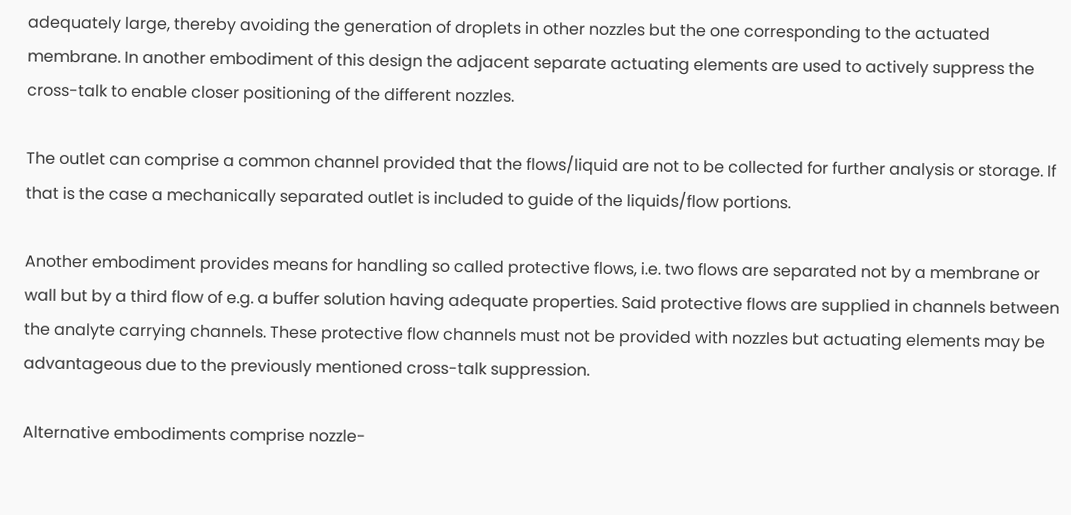adequately large, thereby avoiding the generation of droplets in other nozzles but the one corresponding to the actuated membrane. In another embodiment of this design the adjacent separate actuating elements are used to actively suppress the cross-talk to enable closer positioning of the different nozzles.

The outlet can comprise a common channel provided that the flows/liquid are not to be collected for further analysis or storage. If that is the case a mechanically separated outlet is included to guide of the liquids/flow portions.

Another embodiment provides means for handling so called protective flows, i.e. two flows are separated not by a membrane or wall but by a third flow of e.g. a buffer solution having adequate properties. Said protective flows are supplied in channels between the analyte carrying channels. These protective flow channels must not be provided with nozzles but actuating elements may be advantageous due to the previously mentioned cross-talk suppression.

Alternative embodiments comprise nozzle-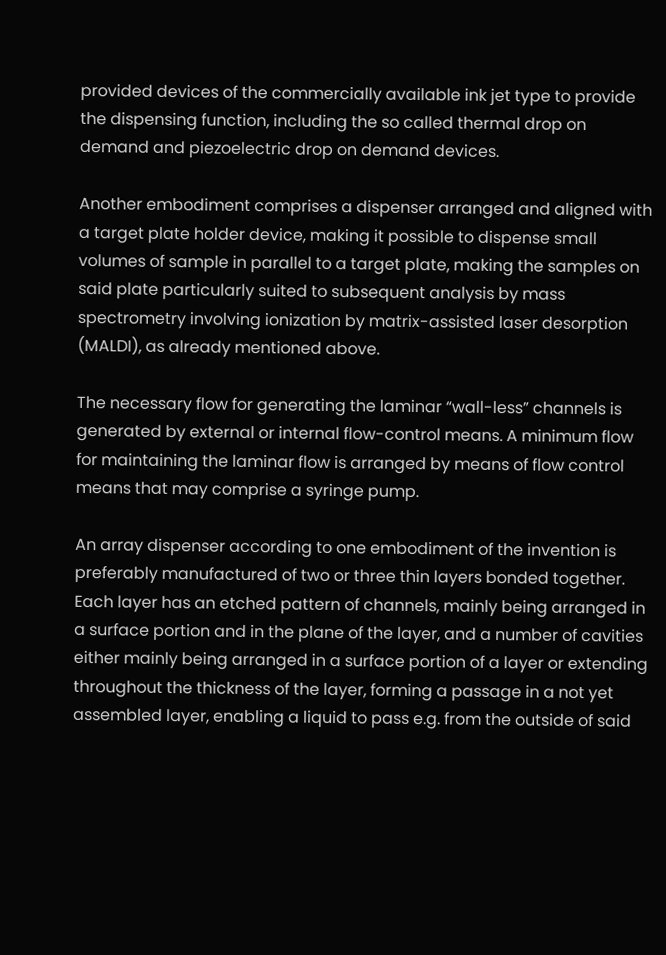provided devices of the commercially available ink jet type to provide the dispensing function, including the so called thermal drop on demand and piezoelectric drop on demand devices.

Another embodiment comprises a dispenser arranged and aligned with a target plate holder device, making it possible to dispense small volumes of sample in parallel to a target plate, making the samples on said plate particularly suited to subsequent analysis by mass spectrometry involving ionization by matrix-assisted laser desorption (MALDI), as already mentioned above.

The necessary flow for generating the laminar “wall-less” channels is generated by external or internal flow-control means. A minimum flow for maintaining the laminar flow is arranged by means of flow control means that may comprise a syringe pump.

An array dispenser according to one embodiment of the invention is preferably manufactured of two or three thin layers bonded together. Each layer has an etched pattern of channels, mainly being arranged in a surface portion and in the plane of the layer, and a number of cavities either mainly being arranged in a surface portion of a layer or extending throughout the thickness of the layer, forming a passage in a not yet assembled layer, enabling a liquid to pass e.g. from the outside of said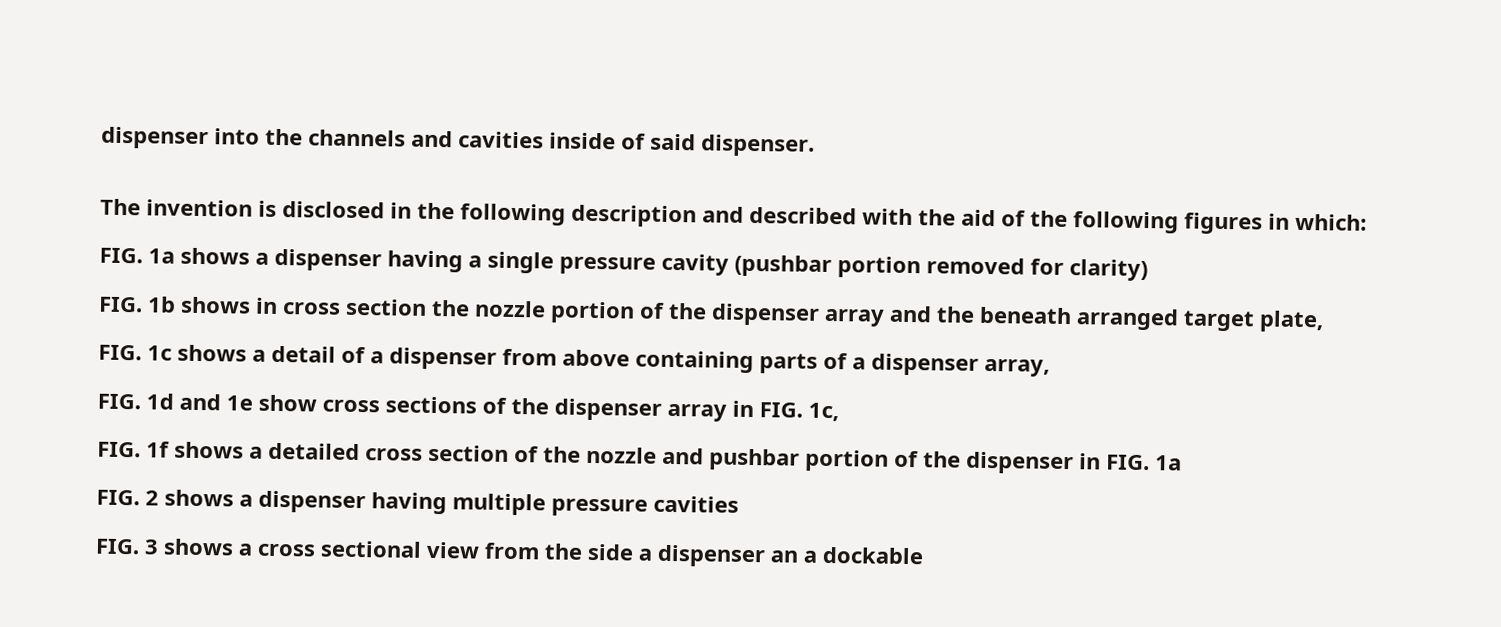dispenser into the channels and cavities inside of said dispenser.


The invention is disclosed in the following description and described with the aid of the following figures in which:

FIG. 1a shows a dispenser having a single pressure cavity (pushbar portion removed for clarity)

FIG. 1b shows in cross section the nozzle portion of the dispenser array and the beneath arranged target plate,

FIG. 1c shows a detail of a dispenser from above containing parts of a dispenser array,

FIG. 1d and 1e show cross sections of the dispenser array in FIG. 1c,

FIG. 1f shows a detailed cross section of the nozzle and pushbar portion of the dispenser in FIG. 1a

FIG. 2 shows a dispenser having multiple pressure cavities

FIG. 3 shows a cross sectional view from the side a dispenser an a dockable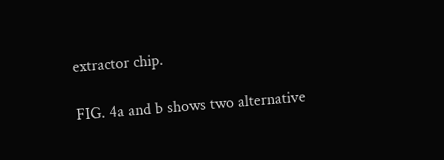extractor chip.

FIG. 4a and b shows two alternative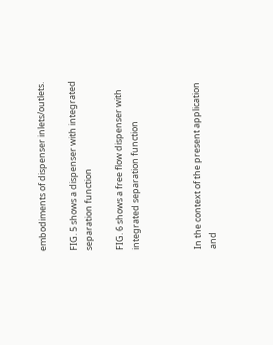embodiments of dispenser inlets/outlets.

FIG. 5 shows a dispenser with integrated separation function

FIG. 6 shows a free flow dispenser with integrated separation function



In the context of the present application and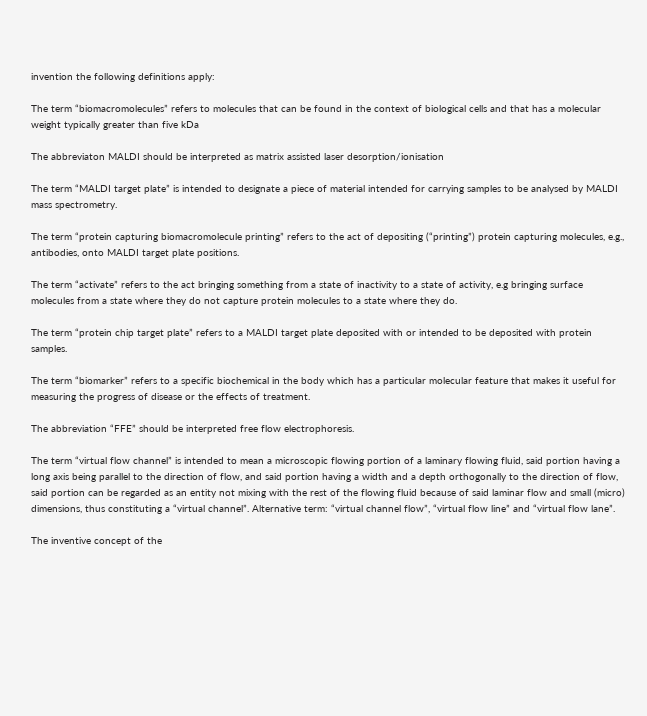invention the following definitions apply:

The term “biomacromolecules” refers to molecules that can be found in the context of biological cells and that has a molecular weight typically greater than five kDa

The abbreviaton MALDI should be interpreted as matrix assisted laser desorption/ionisation

The term “MALDI target plate” is intended to designate a piece of material intended for carrying samples to be analysed by MALDI mass spectrometry.

The term “protein capturing biomacromolecule printing” refers to the act of depositing (“printing”) protein capturing molecules, e.g., antibodies, onto MALDI target plate positions.

The term “activate” refers to the act bringing something from a state of inactivity to a state of activity, e.g bringing surface molecules from a state where they do not capture protein molecules to a state where they do.

The term “protein chip target plate” refers to a MALDI target plate deposited with or intended to be deposited with protein samples.

The term “biomarker” refers to a specific biochemical in the body which has a particular molecular feature that makes it useful for measuring the progress of disease or the effects of treatment.

The abbreviation “FFE” should be interpreted free flow electrophoresis.

The term “virtual flow channel” is intended to mean a microscopic flowing portion of a laminary flowing fluid, said portion having a long axis being parallel to the direction of flow, and said portion having a width and a depth orthogonally to the direction of flow, said portion can be regarded as an entity not mixing with the rest of the flowing fluid because of said laminar flow and small (micro) dimensions, thus constituting a “virtual channel”. Alternative term: “virtual channel flow”, “virtual flow line” and “virtual flow lane”.

The inventive concept of the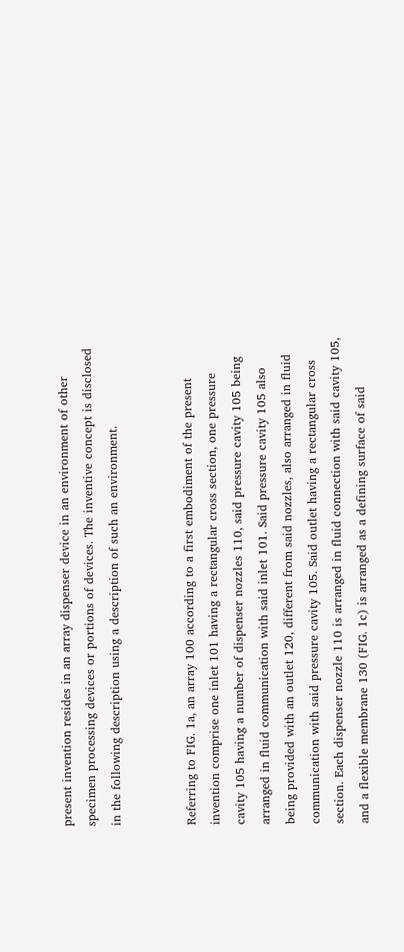present invention resides in an array dispenser device in an environment of other specimen processing devices or portions of devices. The inventive concept is disclosed in the following description using a description of such an environment.


Referring to FIG. 1a, an array 100 according to a first embodiment of the present invention comprise one inlet 101 having a rectangular cross section, one pressure cavity 105 having a number of dispenser nozzles 110, said pressure cavity 105 being arranged in fluid communication with said inlet 101. Said pressure cavity 105 also being provided with an outlet 120, different from said nozzles, also arranged in fluid communication with said pressure cavity 105. Said outlet having a rectangular cross section. Each dispenser nozzle 110 is arranged in fluid connection with said cavity 105, and a flexible membrane 130 (FIG. 1c) is arranged as a defining surface of said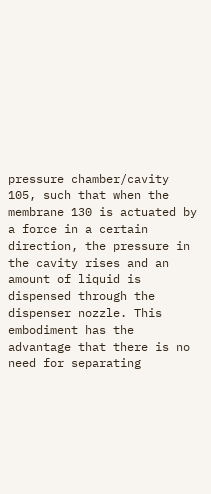pressure chamber/cavity 105, such that when the membrane 130 is actuated by a force in a certain direction, the pressure in the cavity rises and an amount of liquid is dispensed through the dispenser nozzle. This embodiment has the advantage that there is no need for separating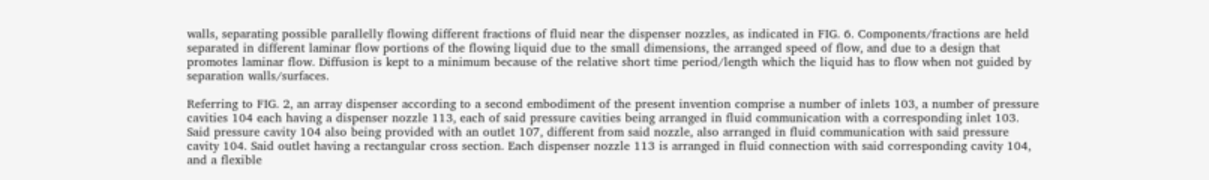walls, separating possible parallelly flowing different fractions of fluid near the dispenser nozzles, as indicated in FIG. 6. Components/fractions are held separated in different laminar flow portions of the flowing liquid due to the small dimensions, the arranged speed of flow, and due to a design that promotes laminar flow. Diffusion is kept to a minimum because of the relative short time period/length which the liquid has to flow when not guided by separation walls/surfaces.

Referring to FIG. 2, an array dispenser according to a second embodiment of the present invention comprise a number of inlets 103, a number of pressure cavities 104 each having a dispenser nozzle 113, each of said pressure cavities being arranged in fluid communication with a corresponding inlet 103. Said pressure cavity 104 also being provided with an outlet 107, different from said nozzle, also arranged in fluid communication with said pressure cavity 104. Said outlet having a rectangular cross section. Each dispenser nozzle 113 is arranged in fluid connection with said corresponding cavity 104, and a flexible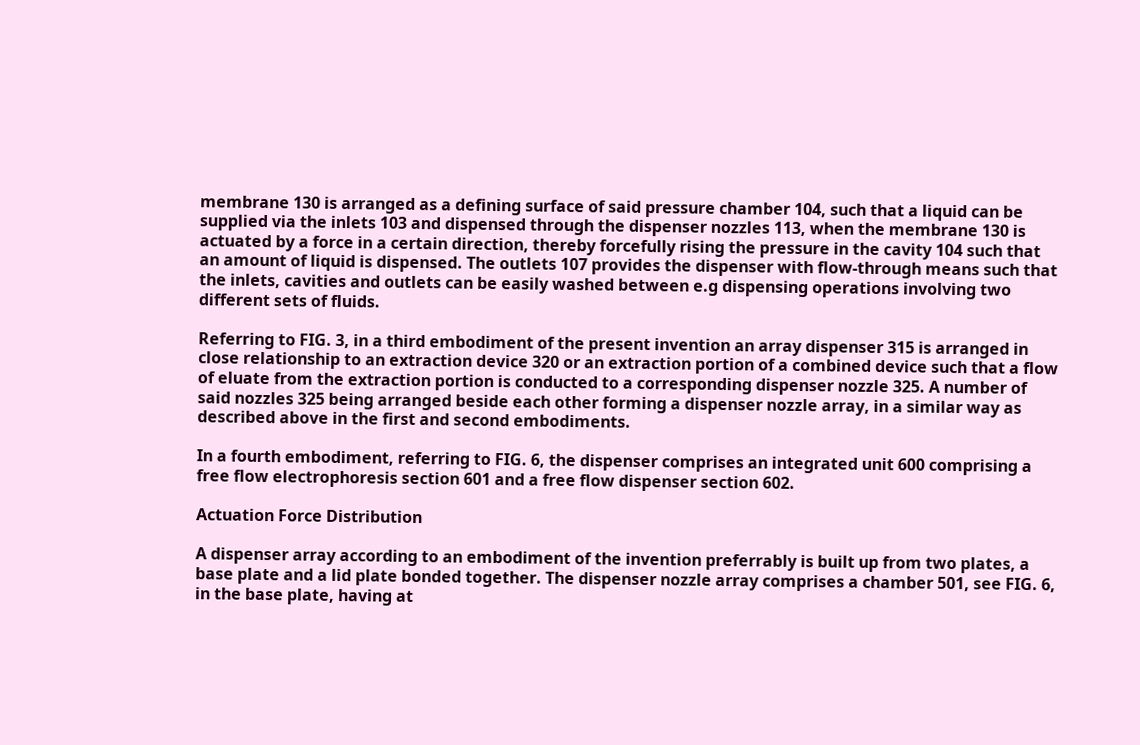membrane 130 is arranged as a defining surface of said pressure chamber 104, such that a liquid can be supplied via the inlets 103 and dispensed through the dispenser nozzles 113, when the membrane 130 is actuated by a force in a certain direction, thereby forcefully rising the pressure in the cavity 104 such that an amount of liquid is dispensed. The outlets 107 provides the dispenser with flow-through means such that the inlets, cavities and outlets can be easily washed between e.g dispensing operations involving two different sets of fluids.

Referring to FIG. 3, in a third embodiment of the present invention an array dispenser 315 is arranged in close relationship to an extraction device 320 or an extraction portion of a combined device such that a flow of eluate from the extraction portion is conducted to a corresponding dispenser nozzle 325. A number of said nozzles 325 being arranged beside each other forming a dispenser nozzle array, in a similar way as described above in the first and second embodiments.

In a fourth embodiment, referring to FIG. 6, the dispenser comprises an integrated unit 600 comprising a free flow electrophoresis section 601 and a free flow dispenser section 602.

Actuation Force Distribution

A dispenser array according to an embodiment of the invention preferrably is built up from two plates, a base plate and a lid plate bonded together. The dispenser nozzle array comprises a chamber 501, see FIG. 6, in the base plate, having at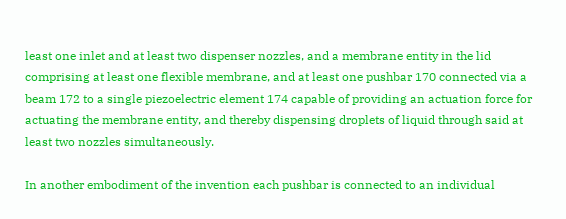least one inlet and at least two dispenser nozzles, and a membrane entity in the lid comprising at least one flexible membrane, and at least one pushbar 170 connected via a beam 172 to a single piezoelectric element 174 capable of providing an actuation force for actuating the membrane entity, and thereby dispensing droplets of liquid through said at least two nozzles simultaneously.

In another embodiment of the invention each pushbar is connected to an individual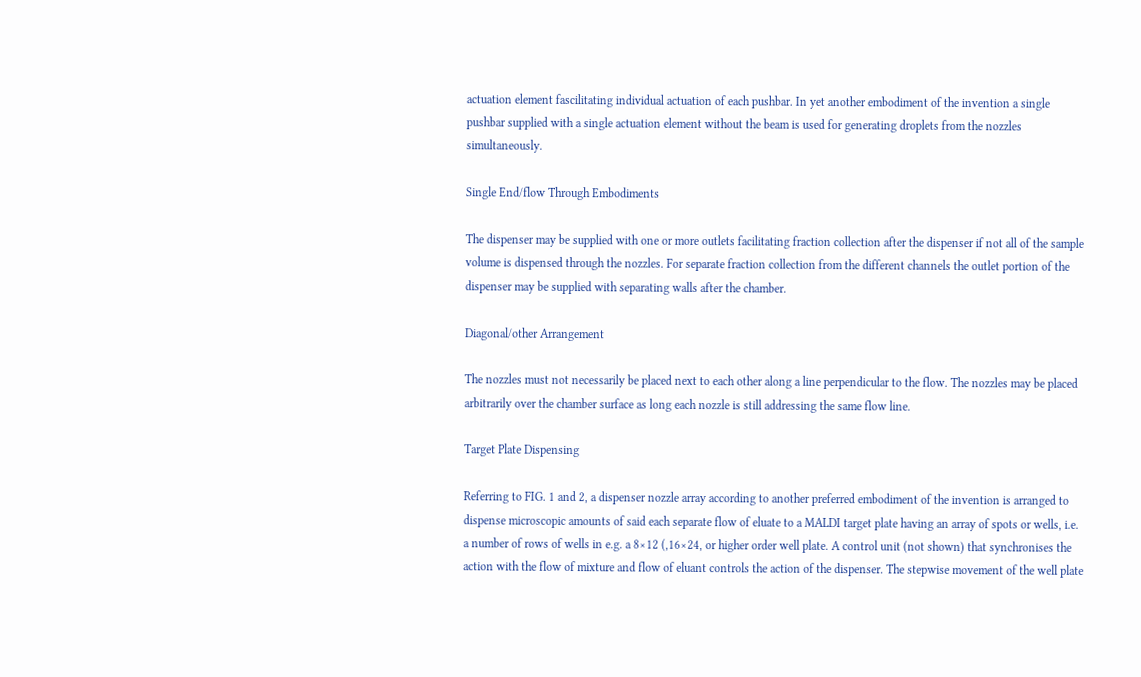actuation element fascilitating individual actuation of each pushbar. In yet another embodiment of the invention a single pushbar supplied with a single actuation element without the beam is used for generating droplets from the nozzles simultaneously.

Single End/flow Through Embodiments

The dispenser may be supplied with one or more outlets facilitating fraction collection after the dispenser if not all of the sample volume is dispensed through the nozzles. For separate fraction collection from the different channels the outlet portion of the dispenser may be supplied with separating walls after the chamber.

Diagonal/other Arrangement

The nozzles must not necessarily be placed next to each other along a line perpendicular to the flow. The nozzles may be placed arbitrarily over the chamber surface as long each nozzle is still addressing the same flow line.

Target Plate Dispensing

Referring to FIG. 1 and 2, a dispenser nozzle array according to another preferred embodiment of the invention is arranged to dispense microscopic amounts of said each separate flow of eluate to a MALDI target plate having an array of spots or wells, i.e. a number of rows of wells in e.g. a 8×12 (,16×24, or higher order well plate. A control unit (not shown) that synchronises the action with the flow of mixture and flow of eluant controls the action of the dispenser. The stepwise movement of the well plate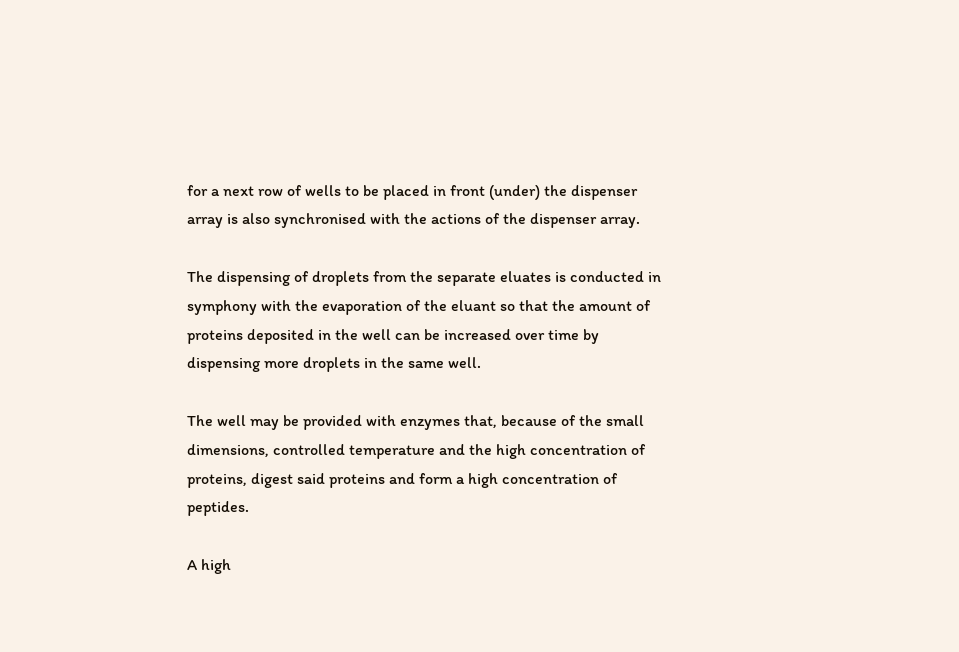for a next row of wells to be placed in front (under) the dispenser array is also synchronised with the actions of the dispenser array.

The dispensing of droplets from the separate eluates is conducted in symphony with the evaporation of the eluant so that the amount of proteins deposited in the well can be increased over time by dispensing more droplets in the same well.

The well may be provided with enzymes that, because of the small dimensions, controlled temperature and the high concentration of proteins, digest said proteins and form a high concentration of peptides.

A high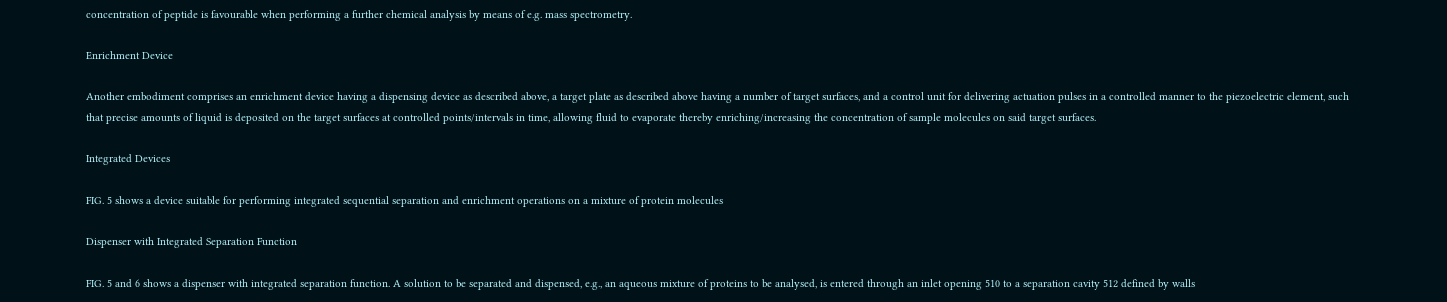concentration of peptide is favourable when performing a further chemical analysis by means of e.g. mass spectrometry.

Enrichment Device

Another embodiment comprises an enrichment device having a dispensing device as described above, a target plate as described above having a number of target surfaces, and a control unit for delivering actuation pulses in a controlled manner to the piezoelectric element, such that precise amounts of liquid is deposited on the target surfaces at controlled points/intervals in time, allowing fluid to evaporate thereby enriching/increasing the concentration of sample molecules on said target surfaces.

Integrated Devices

FIG. 5 shows a device suitable for performing integrated sequential separation and enrichment operations on a mixture of protein molecules

Dispenser with Integrated Separation Function

FIG. 5 and 6 shows a dispenser with integrated separation function. A solution to be separated and dispensed, e.g., an aqueous mixture of proteins to be analysed, is entered through an inlet opening 510 to a separation cavity 512 defined by walls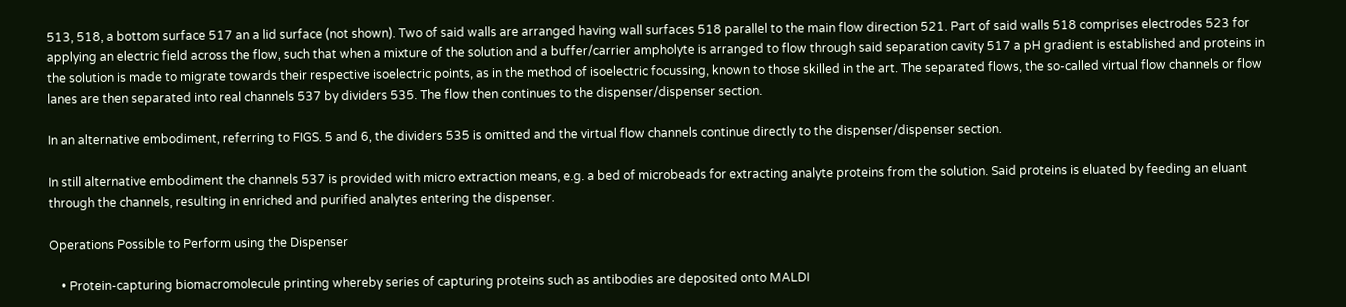513, 518, a bottom surface 517 an a lid surface (not shown). Two of said walls are arranged having wall surfaces 518 parallel to the main flow direction 521. Part of said walls 518 comprises electrodes 523 for applying an electric field across the flow, such that when a mixture of the solution and a buffer/carrier ampholyte is arranged to flow through said separation cavity 517 a pH gradient is established and proteins in the solution is made to migrate towards their respective isoelectric points, as in the method of isoelectric focussing, known to those skilled in the art. The separated flows, the so-called virtual flow channels or flow lanes are then separated into real channels 537 by dividers 535. The flow then continues to the dispenser/dispenser section.

In an alternative embodiment, referring to FIGS. 5 and 6, the dividers 535 is omitted and the virtual flow channels continue directly to the dispenser/dispenser section.

In still alternative embodiment the channels 537 is provided with micro extraction means, e.g. a bed of microbeads for extracting analyte proteins from the solution. Said proteins is eluated by feeding an eluant through the channels, resulting in enriched and purified analytes entering the dispenser.

Operations Possible to Perform using the Dispenser

    • Protein-capturing biomacromolecule printing whereby series of capturing proteins such as antibodies are deposited onto MALDI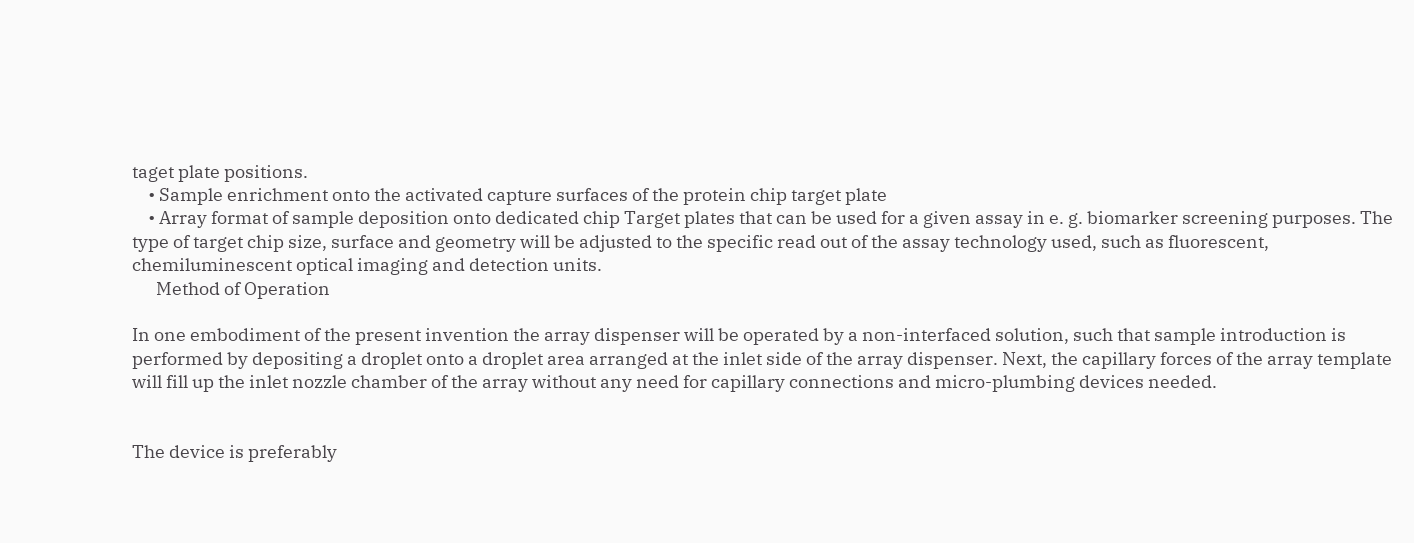taget plate positions.
    • Sample enrichment onto the activated capture surfaces of the protein chip target plate
    • Array format of sample deposition onto dedicated chip Target plates that can be used for a given assay in e. g. biomarker screening purposes. The type of target chip size, surface and geometry will be adjusted to the specific read out of the assay technology used, such as fluorescent, chemiluminescent optical imaging and detection units.
      Method of Operation

In one embodiment of the present invention the array dispenser will be operated by a non-interfaced solution, such that sample introduction is performed by depositing a droplet onto a droplet area arranged at the inlet side of the array dispenser. Next, the capillary forces of the array template will fill up the inlet nozzle chamber of the array without any need for capillary connections and micro-plumbing devices needed.


The device is preferably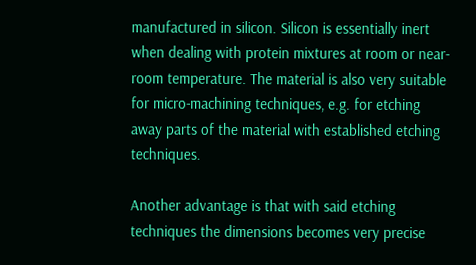manufactured in silicon. Silicon is essentially inert when dealing with protein mixtures at room or near-room temperature. The material is also very suitable for micro-machining techniques, e.g. for etching away parts of the material with established etching techniques.

Another advantage is that with said etching techniques the dimensions becomes very precise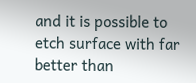and it is possible to etch surface with far better than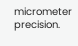micrometer precision.